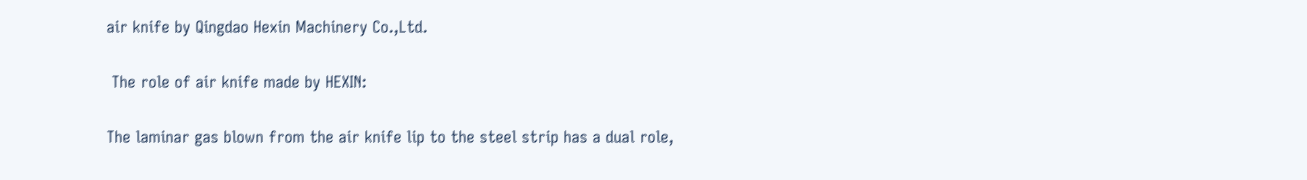air knife by Qingdao Hexin Machinery Co.,Ltd.

 The role of air knife made by HEXIN:

The laminar gas blown from the air knife lip to the steel strip has a dual role,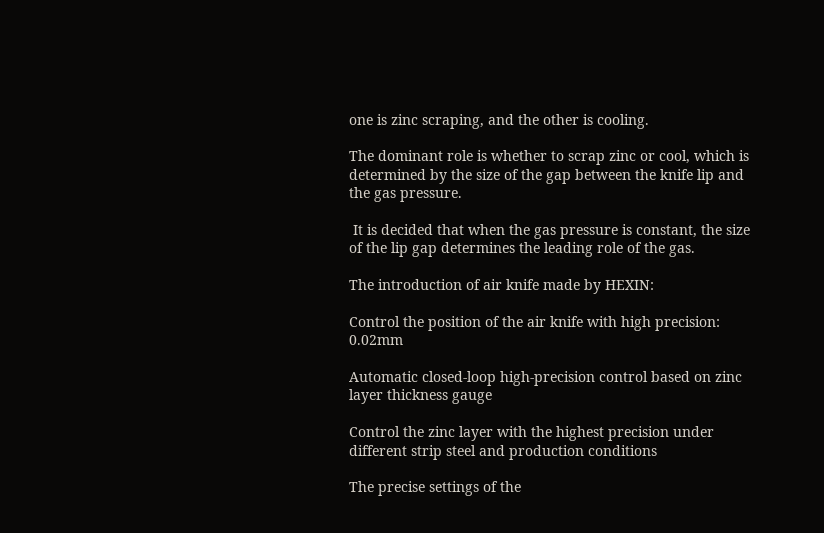one is zinc scraping, and the other is cooling.

The dominant role is whether to scrap zinc or cool, which is determined by the size of the gap between the knife lip and the gas pressure.

 It is decided that when the gas pressure is constant, the size of the lip gap determines the leading role of the gas.

The introduction of air knife made by HEXIN:

Control the position of the air knife with high precision: 0.02mm

Automatic closed-loop high-precision control based on zinc layer thickness gauge

Control the zinc layer with the highest precision under different strip steel and production conditions

The precise settings of the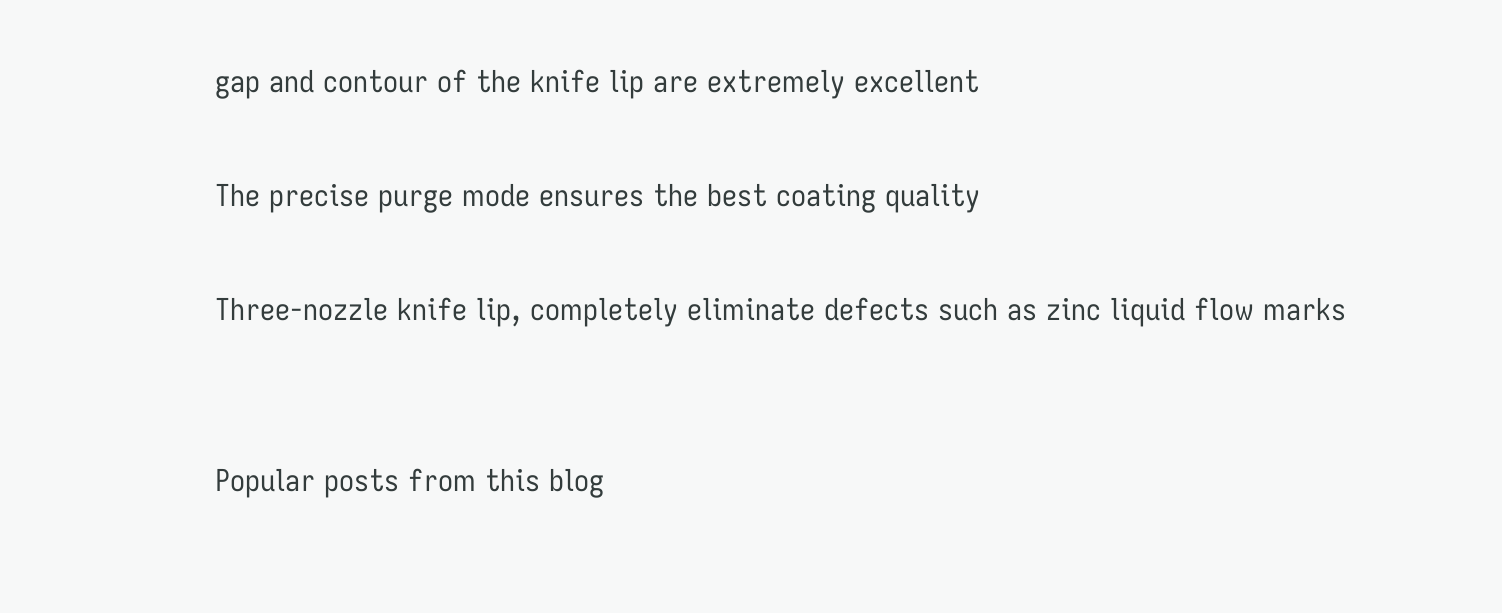gap and contour of the knife lip are extremely excellent

The precise purge mode ensures the best coating quality

Three-nozzle knife lip, completely eliminate defects such as zinc liquid flow marks


Popular posts from this blog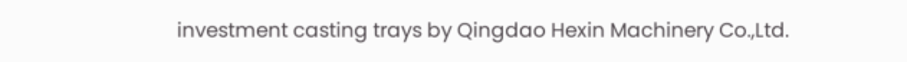investment casting trays by Qingdao Hexin Machinery Co.,Ltd.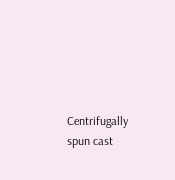Centrifugally spun cast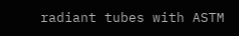radiant tubes with ASTM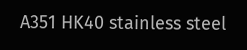A351 HK40 stainless steel